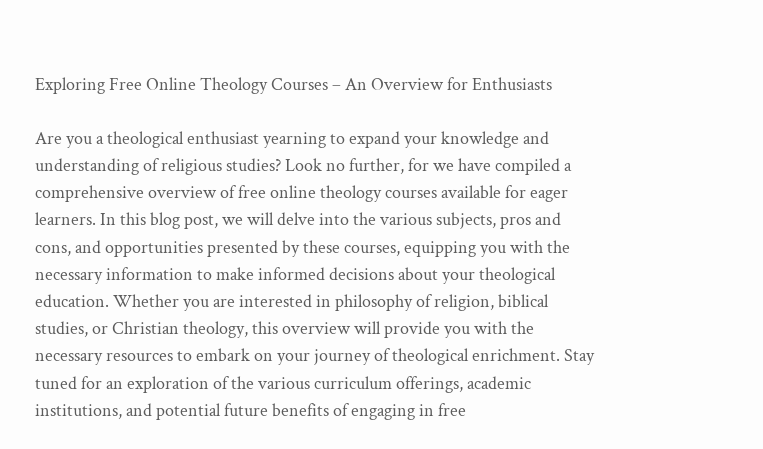Exploring Free Online Theology Courses – An Overview for Enthusiasts

Are you a theological enthusiast yearning to expand your knowledge and understanding of religious studies? Look no further, for we have compiled a comprehensive overview of free online theology courses available for eager learners. In this blog post, we will delve into the various subjects, pros and cons, and opportunities presented by these courses, equipping you with the necessary information to make informed decisions about your theological education. Whether you are interested in philosophy of religion, biblical studies, or Christian theology, this overview will provide you with the necessary resources to embark on your journey of theological enrichment. Stay tuned for an exploration of the various curriculum offerings, academic institutions, and potential future benefits of engaging in free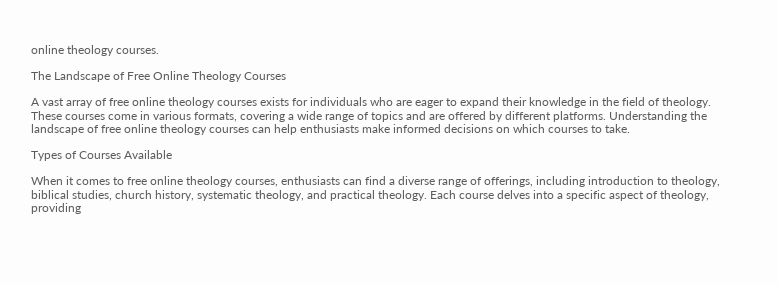online theology courses.

The Landscape of Free Online Theology Courses

A vast array of free online theology courses exists for individuals who are eager to expand their knowledge in the field of theology. These courses come in various formats, covering a wide range of topics and are offered by different platforms. Understanding the landscape of free online theology courses can help enthusiasts make informed decisions on which courses to take.

Types of Courses Available

When it comes to free online theology courses, enthusiasts can find a diverse range of offerings, including introduction to theology, biblical studies, church history, systematic theology, and practical theology. Each course delves into a specific aspect of theology, providing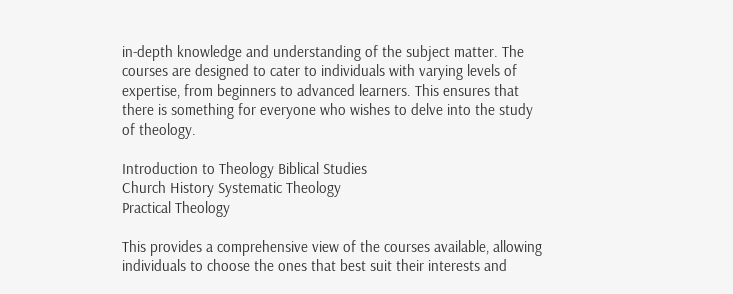in-depth knowledge and understanding of the subject matter. The courses are designed to cater to individuals with varying levels of expertise, from beginners to advanced learners. This ensures that there is something for everyone who wishes to delve into the study of theology.

Introduction to Theology Biblical Studies
Church History Systematic Theology
Practical Theology

This provides a comprehensive view of the courses available, allowing individuals to choose the ones that best suit their interests and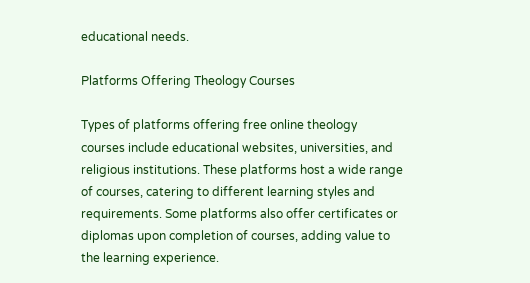educational needs.

Platforms Offering Theology Courses

Types of platforms offering free online theology courses include educational websites, universities, and religious institutions. These platforms host a wide range of courses, catering to different learning styles and requirements. Some platforms also offer certificates or diplomas upon completion of courses, adding value to the learning experience.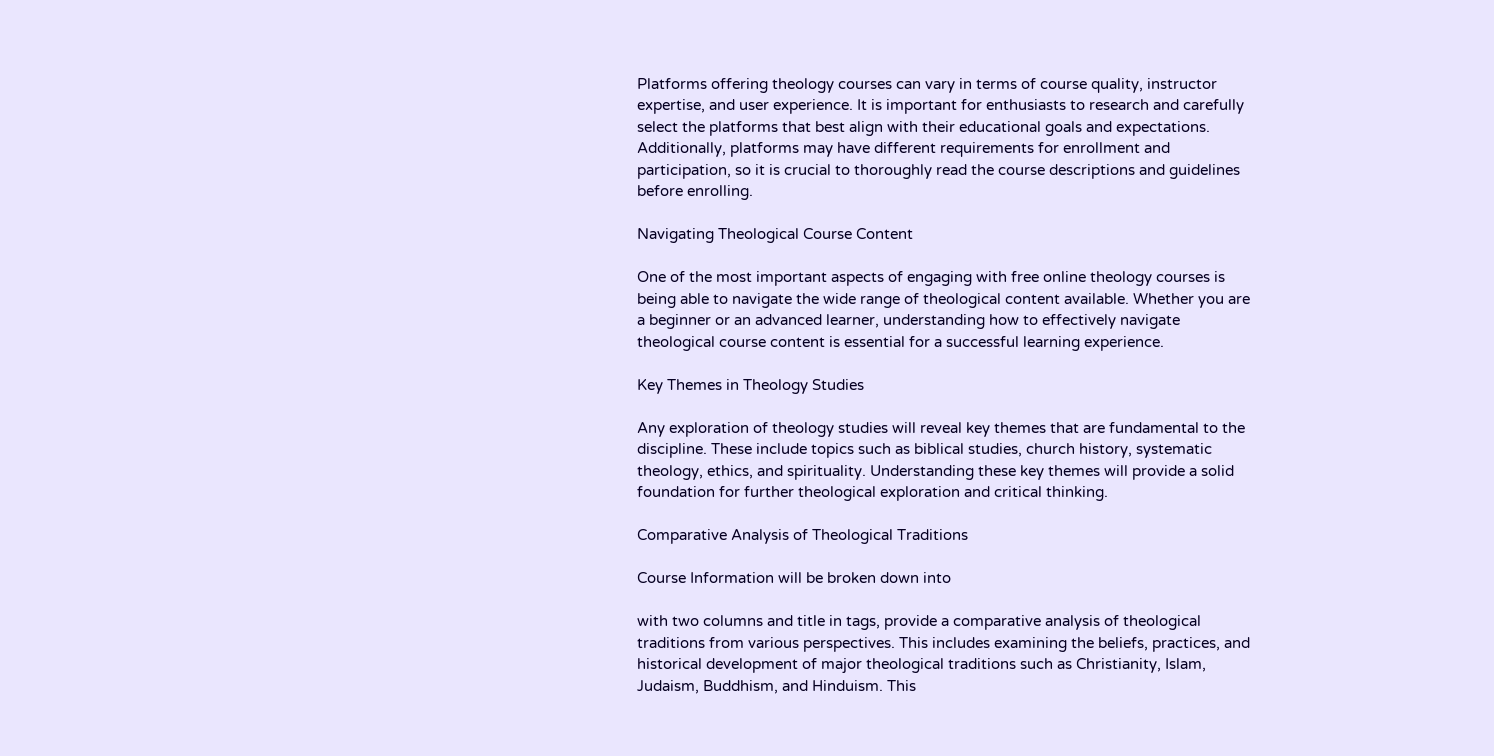Platforms offering theology courses can vary in terms of course quality, instructor expertise, and user experience. It is important for enthusiasts to research and carefully select the platforms that best align with their educational goals and expectations. Additionally, platforms may have different requirements for enrollment and participation, so it is crucial to thoroughly read the course descriptions and guidelines before enrolling.

Navigating Theological Course Content

One of the most important aspects of engaging with free online theology courses is being able to navigate the wide range of theological content available. Whether you are a beginner or an advanced learner, understanding how to effectively navigate theological course content is essential for a successful learning experience.

Key Themes in Theology Studies

Any exploration of theology studies will reveal key themes that are fundamental to the discipline. These include topics such as biblical studies, church history, systematic theology, ethics, and spirituality. Understanding these key themes will provide a solid foundation for further theological exploration and critical thinking.

Comparative Analysis of Theological Traditions

Course Information will be broken down into

with two columns and title in tags, provide a comparative analysis of theological traditions from various perspectives. This includes examining the beliefs, practices, and historical development of major theological traditions such as Christianity, Islam, Judaism, Buddhism, and Hinduism. This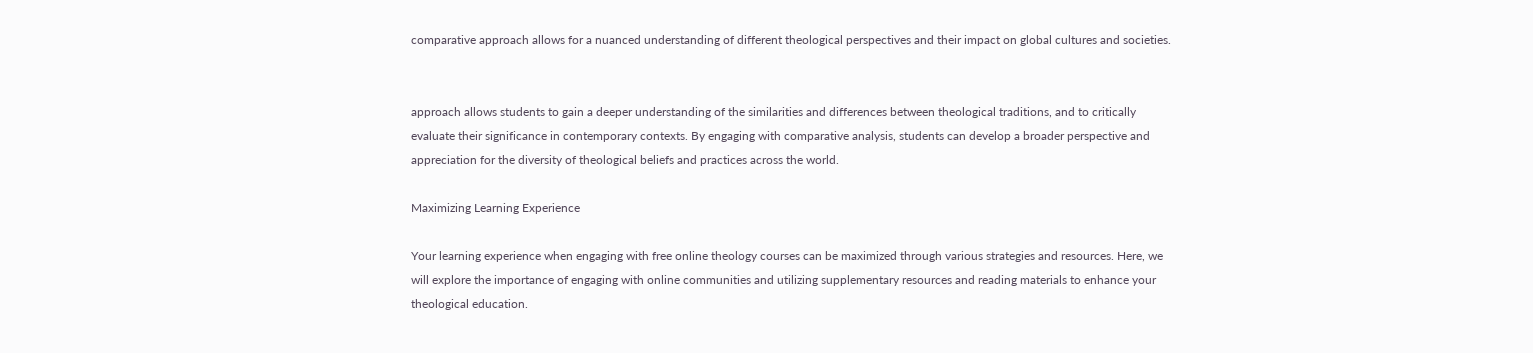comparative approach allows for a nuanced understanding of different theological perspectives and their impact on global cultures and societies.


approach allows students to gain a deeper understanding of the similarities and differences between theological traditions, and to critically evaluate their significance in contemporary contexts. By engaging with comparative analysis, students can develop a broader perspective and appreciation for the diversity of theological beliefs and practices across the world.

Maximizing Learning Experience

Your learning experience when engaging with free online theology courses can be maximized through various strategies and resources. Here, we will explore the importance of engaging with online communities and utilizing supplementary resources and reading materials to enhance your theological education.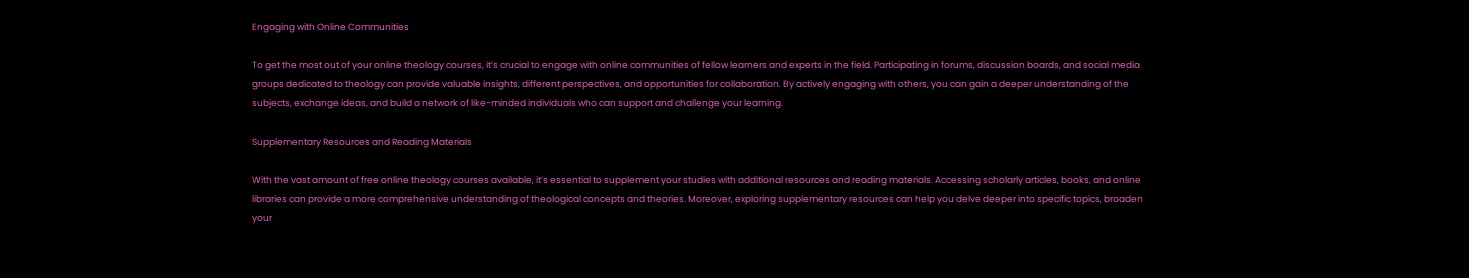Engaging with Online Communities

To get the most out of your online theology courses, it’s crucial to engage with online communities of fellow learners and experts in the field. Participating in forums, discussion boards, and social media groups dedicated to theology can provide valuable insights, different perspectives, and opportunities for collaboration. By actively engaging with others, you can gain a deeper understanding of the subjects, exchange ideas, and build a network of like-minded individuals who can support and challenge your learning.

Supplementary Resources and Reading Materials

With the vast amount of free online theology courses available, it’s essential to supplement your studies with additional resources and reading materials. Accessing scholarly articles, books, and online libraries can provide a more comprehensive understanding of theological concepts and theories. Moreover, exploring supplementary resources can help you delve deeper into specific topics, broaden your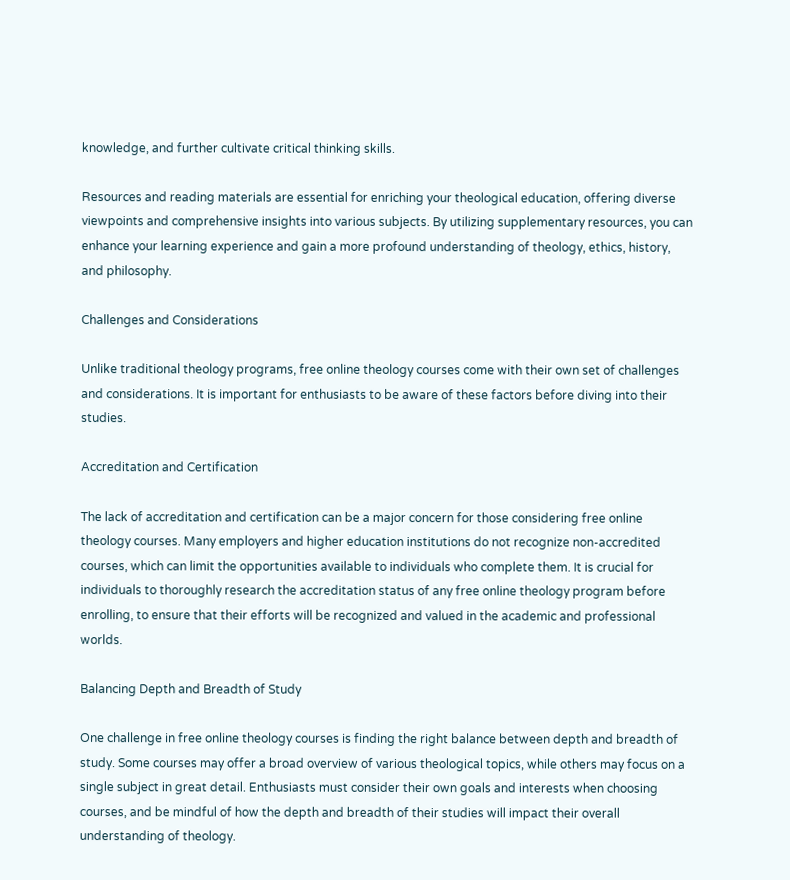knowledge, and further cultivate critical thinking skills.

Resources and reading materials are essential for enriching your theological education, offering diverse viewpoints and comprehensive insights into various subjects. By utilizing supplementary resources, you can enhance your learning experience and gain a more profound understanding of theology, ethics, history, and philosophy.

Challenges and Considerations

Unlike traditional theology programs, free online theology courses come with their own set of challenges and considerations. It is important for enthusiasts to be aware of these factors before diving into their studies.

Accreditation and Certification

The lack of accreditation and certification can be a major concern for those considering free online theology courses. Many employers and higher education institutions do not recognize non-accredited courses, which can limit the opportunities available to individuals who complete them. It is crucial for individuals to thoroughly research the accreditation status of any free online theology program before enrolling, to ensure that their efforts will be recognized and valued in the academic and professional worlds.

Balancing Depth and Breadth of Study

One challenge in free online theology courses is finding the right balance between depth and breadth of study. Some courses may offer a broad overview of various theological topics, while others may focus on a single subject in great detail. Enthusiasts must consider their own goals and interests when choosing courses, and be mindful of how the depth and breadth of their studies will impact their overall understanding of theology.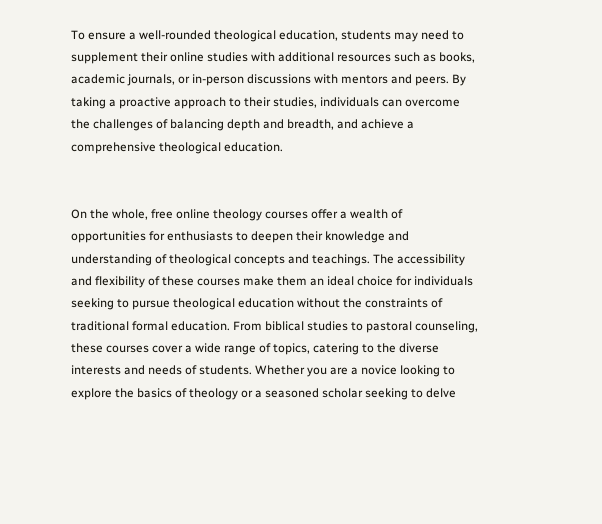To ensure a well-rounded theological education, students may need to supplement their online studies with additional resources such as books, academic journals, or in-person discussions with mentors and peers. By taking a proactive approach to their studies, individuals can overcome the challenges of balancing depth and breadth, and achieve a comprehensive theological education.


On the whole, free online theology courses offer a wealth of opportunities for enthusiasts to deepen their knowledge and understanding of theological concepts and teachings. The accessibility and flexibility of these courses make them an ideal choice for individuals seeking to pursue theological education without the constraints of traditional formal education. From biblical studies to pastoral counseling, these courses cover a wide range of topics, catering to the diverse interests and needs of students. Whether you are a novice looking to explore the basics of theology or a seasoned scholar seeking to delve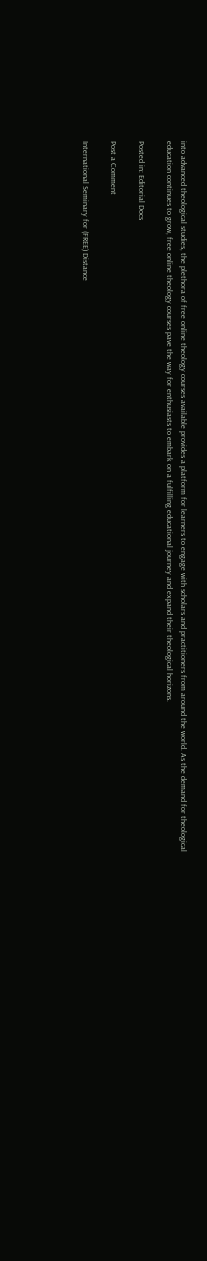into advanced theological studies, the plethora of free online theology courses available provides a platform for learners to engage with scholars and practitioners from around the world. As the demand for theological education continues to grow, free online theology courses pave the way for enthusiasts to embark on a fulfilling educational journey and expand their theological horizons.

Posted in: Editorial Docs

Post a Comment

International Seminary for (FREE) Distance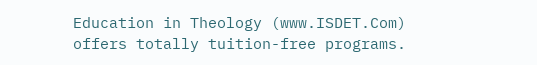Education in Theology (www.ISDET.Com) offers totally tuition-free programs.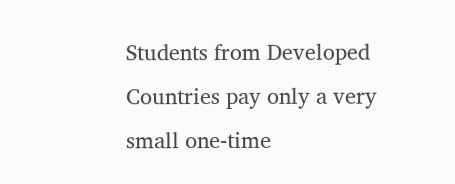Students from Developed Countries pay only a very small one-time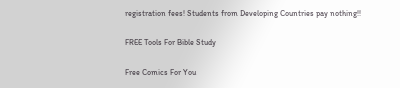registration fees! Students from Developing Countries pay nothing!!

FREE Tools For Bible Study

Free Comics For You